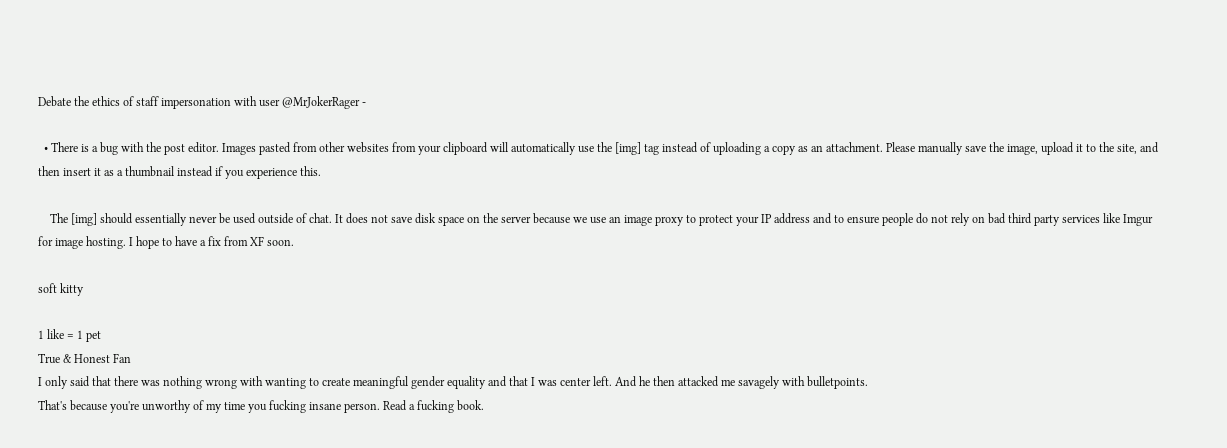Debate the ethics of staff impersonation with user @MrJokerRager -

  • There is a bug with the post editor. Images pasted from other websites from your clipboard will automatically use the [img] tag instead of uploading a copy as an attachment. Please manually save the image, upload it to the site, and then insert it as a thumbnail instead if you experience this.

    The [img] should essentially never be used outside of chat. It does not save disk space on the server because we use an image proxy to protect your IP address and to ensure people do not rely on bad third party services like Imgur for image hosting. I hope to have a fix from XF soon.

soft kitty

1 like = 1 pet
True & Honest Fan
I only said that there was nothing wrong with wanting to create meaningful gender equality and that I was center left. And he then attacked me savagely with bulletpoints.
That's because you're unworthy of my time you fucking insane person. Read a fucking book.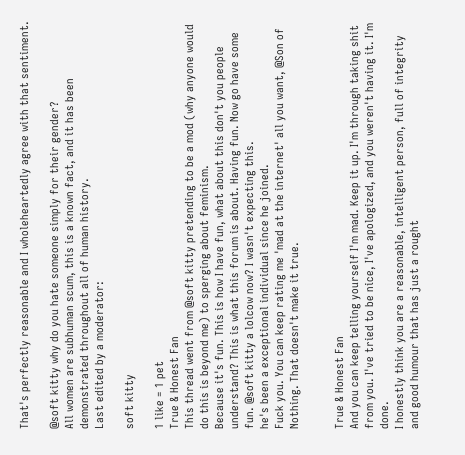That's perfectly reasonable and I wholeheartedly agree with that sentiment.

@soft kitty why do you hate someone simply for their gender?
All women are subhuman scum, this is a known fact, and it has been demonstrated throughout all of human history.
Last edited by a moderator:

soft kitty

1 like = 1 pet
True & Honest Fan
This thread went from @soft kitty pretending to be a mod (why anyone would do this is beyond me) to sperging about feminism.
Because it's fun. This is how I have fun, what about this don't you people understand? This is what this forum is about. Having fun. Now go have some fun. @soft kitty a lolcow now? I wasn't expecting this.
he's been a exceptional individual since he joined.
Fuck you. You can keep rating me 'mad at the internet' all you want, @Son of Nothing. That doesn't make it true.


True & Honest Fan
And you can keep telling yourself I'm mad. Keep it up. I'm through taking shit from you. I've tried to be nice, I've apologized, and you weren't having it. I'm done.
I honestly think you are a reasonable, intelligent person, full of integrity and good humour that has just a rought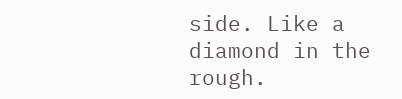side. Like a diamond in the rough.